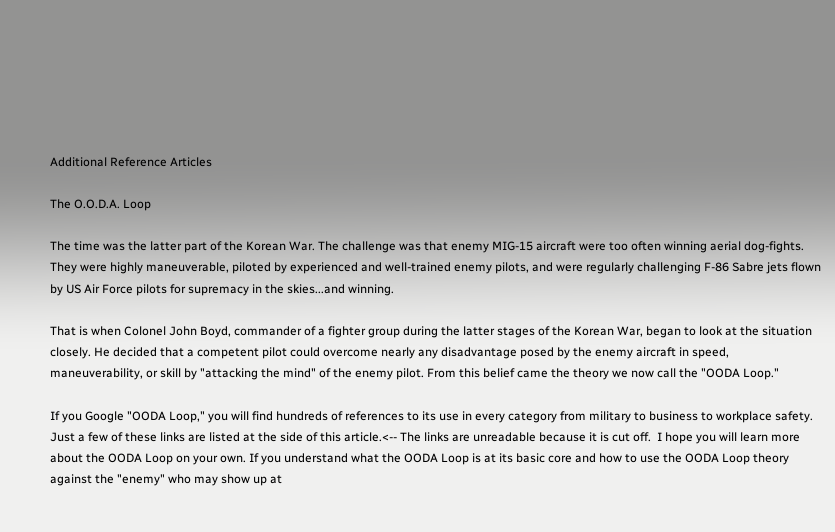Additional Reference Articles

The O.O.D.A. Loop

The time was the latter part of the Korean War. The challenge was that enemy MIG-15 aircraft were too often winning aerial dog-fights. They were highly maneuverable, piloted by experienced and well-trained enemy pilots, and were regularly challenging F-86 Sabre jets flown by US Air Force pilots for supremacy in the skies...and winning.

That is when Colonel John Boyd, commander of a fighter group during the latter stages of the Korean War, began to look at the situation closely. He decided that a competent pilot could overcome nearly any disadvantage posed by the enemy aircraft in speed, maneuverability, or skill by "attacking the mind" of the enemy pilot. From this belief came the theory we now call the "OODA Loop."

If you Google "OODA Loop," you will find hundreds of references to its use in every category from military to business to workplace safety. Just a few of these links are listed at the side of this article.<-- The links are unreadable because it is cut off.  I hope you will learn more about the OODA Loop on your own. If you understand what the OODA Loop is at its basic core and how to use the OODA Loop theory against the "enemy" who may show up at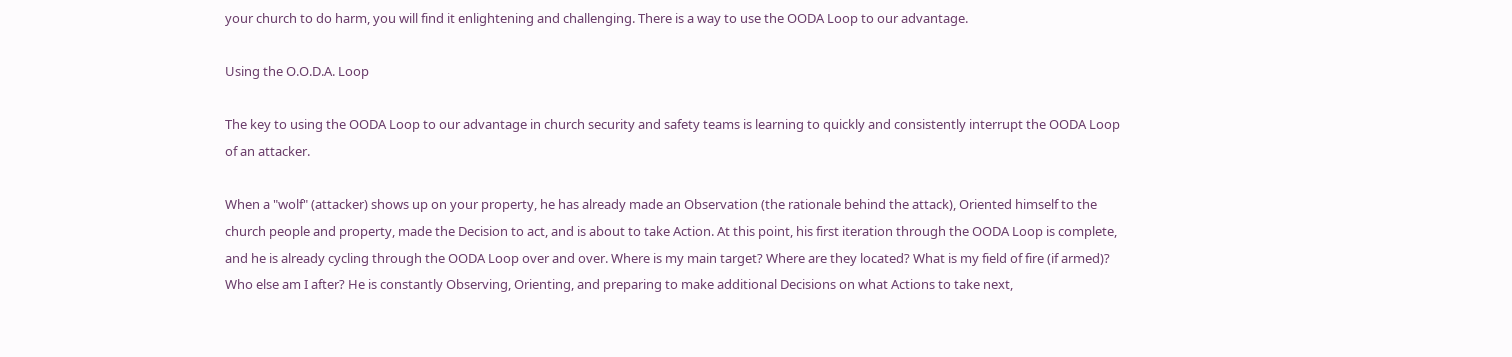your church to do harm, you will find it enlightening and challenging. There is a way to use the OODA Loop to our advantage.

Using the O.O.D.A. Loop

The key to using the OODA Loop to our advantage in church security and safety teams is learning to quickly and consistently interrupt the OODA Loop of an attacker.

When a "wolf" (attacker) shows up on your property, he has already made an Observation (the rationale behind the attack), Oriented himself to the church people and property, made the Decision to act, and is about to take Action. At this point, his first iteration through the OODA Loop is complete, and he is already cycling through the OODA Loop over and over. Where is my main target? Where are they located? What is my field of fire (if armed)? Who else am I after? He is constantly Observing, Orienting, and preparing to make additional Decisions on what Actions to take next,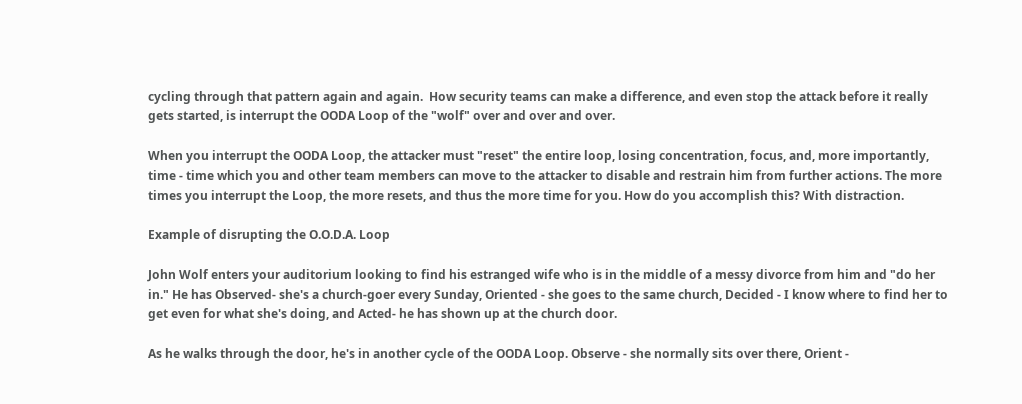cycling through that pattern again and again.  How security teams can make a difference, and even stop the attack before it really gets started, is interrupt the OODA Loop of the "wolf" over and over and over.

When you interrupt the OODA Loop, the attacker must "reset" the entire loop, losing concentration, focus, and, more importantly, time - time which you and other team members can move to the attacker to disable and restrain him from further actions. The more times you interrupt the Loop, the more resets, and thus the more time for you. How do you accomplish this? With distraction.

Example of disrupting the O.O.D.A. Loop

John Wolf enters your auditorium looking to find his estranged wife who is in the middle of a messy divorce from him and "do her in." He has Observed- she's a church-goer every Sunday, Oriented - she goes to the same church, Decided - I know where to find her to get even for what she's doing, and Acted- he has shown up at the church door.

As he walks through the door, he's in another cycle of the OODA Loop. Observe - she normally sits over there, Orient -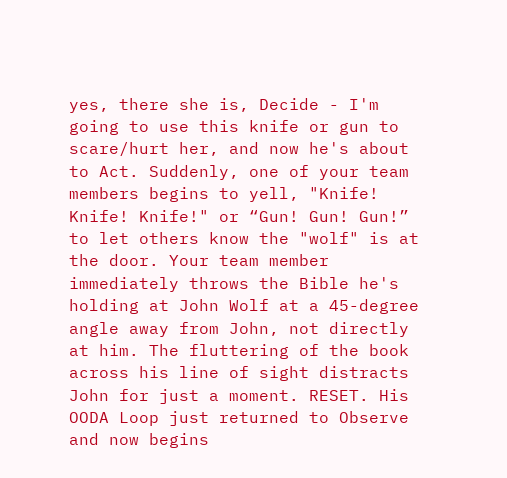yes, there she is, Decide - I'm going to use this knife or gun to scare/hurt her, and now he's about to Act. Suddenly, one of your team members begins to yell, "Knife! Knife! Knife!" or “Gun! Gun! Gun!” to let others know the "wolf" is at the door. Your team member immediately throws the Bible he's holding at John Wolf at a 45-degree angle away from John, not directly at him. The fluttering of the book across his line of sight distracts John for just a moment. RESET. His OODA Loop just returned to Observe and now begins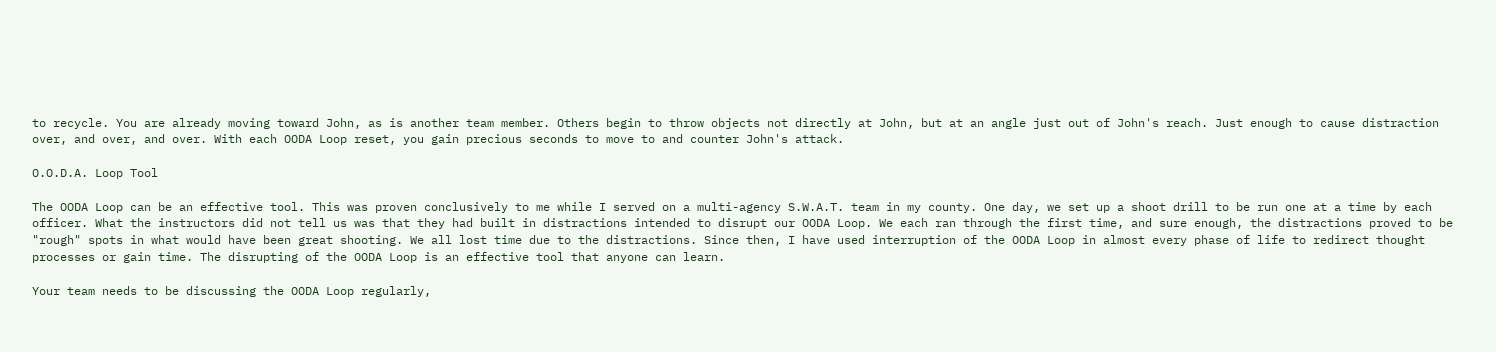to recycle. You are already moving toward John, as is another team member. Others begin to throw objects not directly at John, but at an angle just out of John's reach. Just enough to cause distraction over, and over, and over. With each OODA Loop reset, you gain precious seconds to move to and counter John's attack.

O.O.D.A. Loop Tool

The OODA Loop can be an effective tool. This was proven conclusively to me while I served on a multi-agency S.W.A.T. team in my county. One day, we set up a shoot drill to be run one at a time by each officer. What the instructors did not tell us was that they had built in distractions intended to disrupt our OODA Loop. We each ran through the first time, and sure enough, the distractions proved to be "rough" spots in what would have been great shooting. We all lost time due to the distractions. Since then, I have used interruption of the OODA Loop in almost every phase of life to redirect thought processes or gain time. The disrupting of the OODA Loop is an effective tool that anyone can learn.

Your team needs to be discussing the OODA Loop regularly,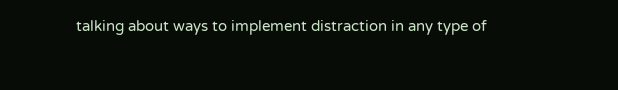talking about ways to implement distraction in any type of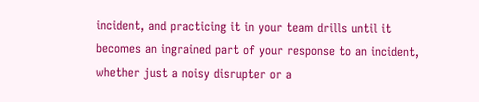incident, and practicing it in your team drills until it becomes an ingrained part of your response to an incident, whether just a noisy disrupter or a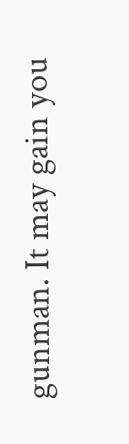gunman. It may gain you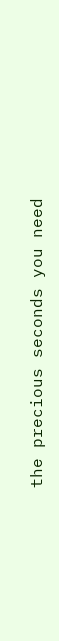the precious seconds you need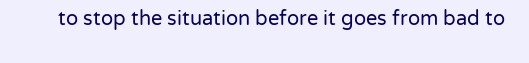to stop the situation before it goes from bad to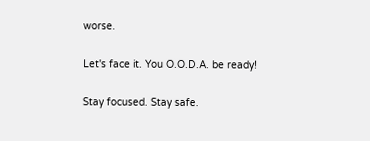worse.

Let's face it. You O.O.D.A. be ready!

Stay focused. Stay safe.